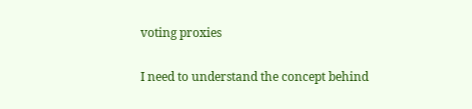voting proxies

I need to understand the concept behind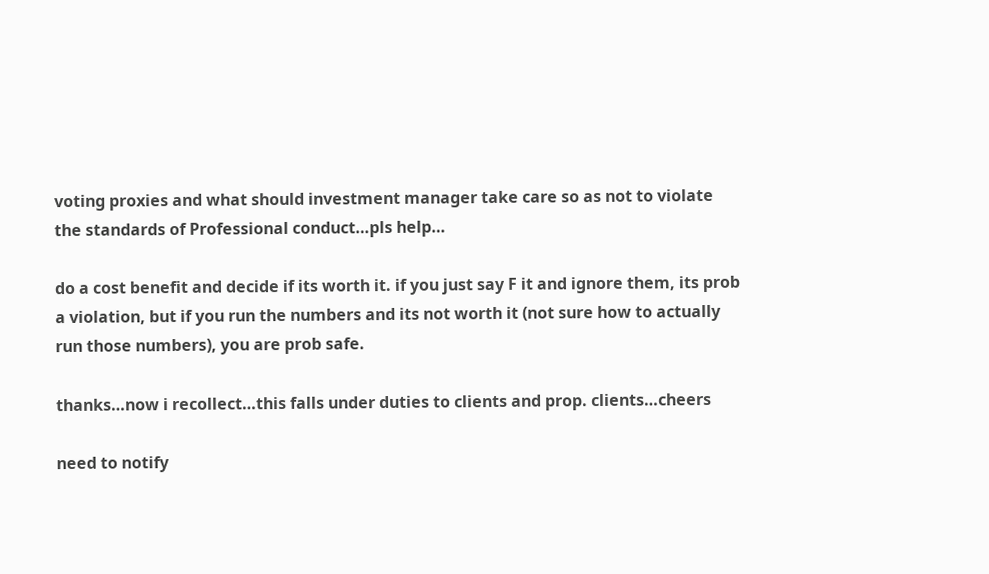voting proxies and what should investment manager take care so as not to violate the standards of Professional conduct…pls help…

do a cost benefit and decide if its worth it. if you just say F it and ignore them, its prob a violation, but if you run the numbers and its not worth it (not sure how to actually run those numbers), you are prob safe.

thanks…now i recollect…this falls under duties to clients and prop. clients…cheers

need to notify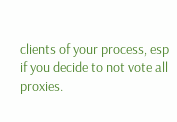clients of your process, esp if you decide to not vote all proxies.